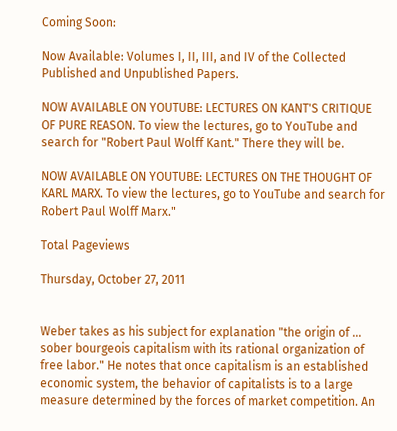Coming Soon:

Now Available: Volumes I, II, III, and IV of the Collected Published and Unpublished Papers.

NOW AVAILABLE ON YOUTUBE: LECTURES ON KANT'S CRITIQUE OF PURE REASON. To view the lectures, go to YouTube and search for "Robert Paul Wolff Kant." There they will be.

NOW AVAILABLE ON YOUTUBE: LECTURES ON THE THOUGHT OF KARL MARX. To view the lectures, go to YouTube and search for Robert Paul Wolff Marx."

Total Pageviews

Thursday, October 27, 2011


Weber takes as his subject for explanation "the origin of ... sober bourgeois capitalism with its rational organization of free labor." He notes that once capitalism is an established economic system, the behavior of capitalists is to a large measure determined by the forces of market competition. An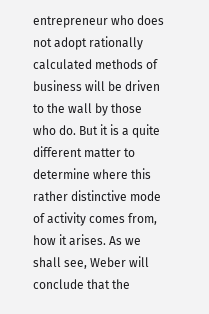entrepreneur who does not adopt rationally calculated methods of business will be driven to the wall by those who do. But it is a quite different matter to determine where this rather distinctive mode of activity comes from, how it arises. As we shall see, Weber will conclude that the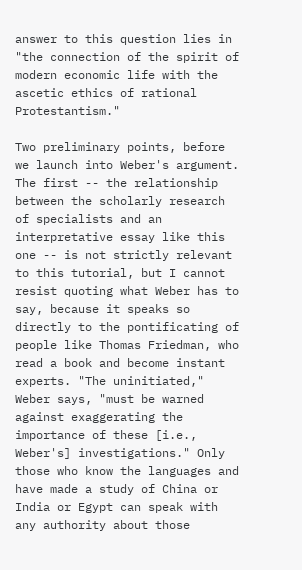answer to this question lies in "the connection of the spirit of modern economic life with the ascetic ethics of rational Protestantism."

Two preliminary points, before we launch into Weber's argument. The first -- the relationship between the scholarly research of specialists and an interpretative essay like this one -- is not strictly relevant to this tutorial, but I cannot resist quoting what Weber has to say, because it speaks so directly to the pontificating of people like Thomas Friedman, who read a book and become instant experts. "The uninitiated," Weber says, "must be warned against exaggerating the importance of these [i.e., Weber's] investigations." Only those who know the languages and have made a study of China or India or Egypt can speak with any authority about those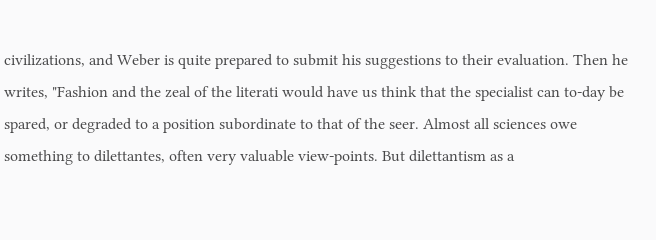civilizations, and Weber is quite prepared to submit his suggestions to their evaluation. Then he writes, "Fashion and the zeal of the literati would have us think that the specialist can to-day be spared, or degraded to a position subordinate to that of the seer. Almost all sciences owe something to dilettantes, often very valuable view-points. But dilettantism as a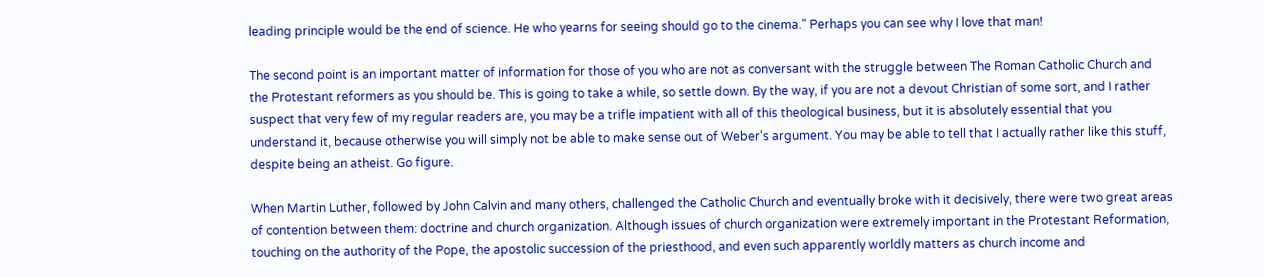leading principle would be the end of science. He who yearns for seeing should go to the cinema." Perhaps you can see why I love that man!

The second point is an important matter of information for those of you who are not as conversant with the struggle between The Roman Catholic Church and the Protestant reformers as you should be. This is going to take a while, so settle down. By the way, if you are not a devout Christian of some sort, and I rather suspect that very few of my regular readers are, you may be a trifle impatient with all of this theological business, but it is absolutely essential that you understand it, because otherwise you will simply not be able to make sense out of Weber's argument. You may be able to tell that I actually rather like this stuff, despite being an atheist. Go figure.

When Martin Luther, followed by John Calvin and many others, challenged the Catholic Church and eventually broke with it decisively, there were two great areas of contention between them: doctrine and church organization. Although issues of church organization were extremely important in the Protestant Reformation, touching on the authority of the Pope, the apostolic succession of the priesthood, and even such apparently worldly matters as church income and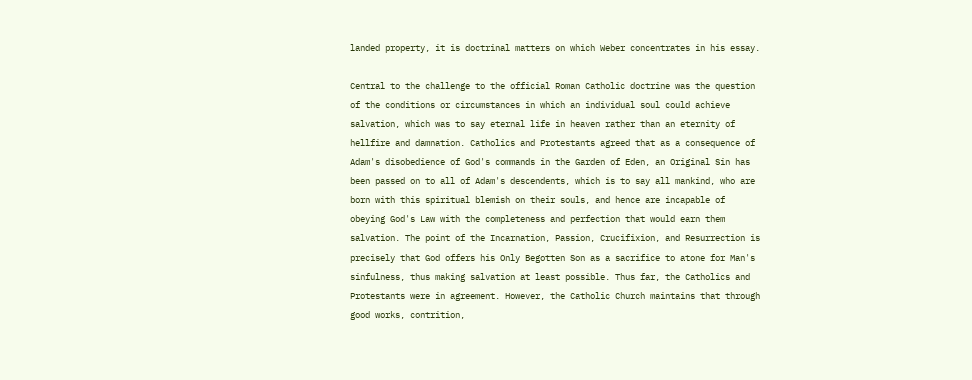landed property, it is doctrinal matters on which Weber concentrates in his essay.

Central to the challenge to the official Roman Catholic doctrine was the question of the conditions or circumstances in which an individual soul could achieve salvation, which was to say eternal life in heaven rather than an eternity of hellfire and damnation. Catholics and Protestants agreed that as a consequence of Adam's disobedience of God's commands in the Garden of Eden, an Original Sin has been passed on to all of Adam's descendents, which is to say all mankind, who are born with this spiritual blemish on their souls, and hence are incapable of obeying God's Law with the completeness and perfection that would earn them salvation. The point of the Incarnation, Passion, Crucifixion, and Resurrection is precisely that God offers his Only Begotten Son as a sacrifice to atone for Man's sinfulness, thus making salvation at least possible. Thus far, the Catholics and Protestants were in agreement. However, the Catholic Church maintains that through good works, contrition,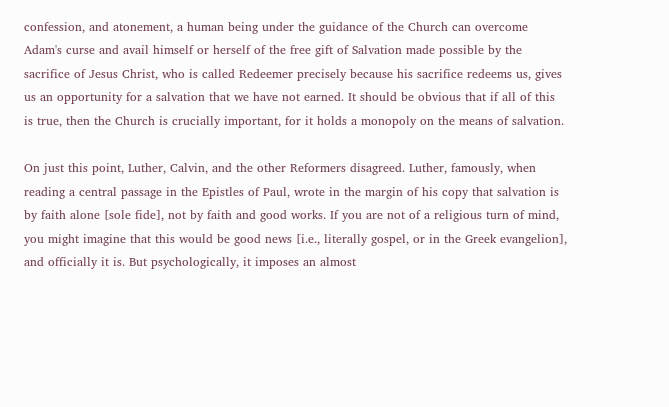confession, and atonement, a human being under the guidance of the Church can overcome Adam's curse and avail himself or herself of the free gift of Salvation made possible by the sacrifice of Jesus Christ, who is called Redeemer precisely because his sacrifice redeems us, gives us an opportunity for a salvation that we have not earned. It should be obvious that if all of this is true, then the Church is crucially important, for it holds a monopoly on the means of salvation.

On just this point, Luther, Calvin, and the other Reformers disagreed. Luther, famously, when reading a central passage in the Epistles of Paul, wrote in the margin of his copy that salvation is by faith alone [sole fide], not by faith and good works. If you are not of a religious turn of mind, you might imagine that this would be good news [i.e., literally gospel, or in the Greek evangelion], and officially it is. But psychologically, it imposes an almost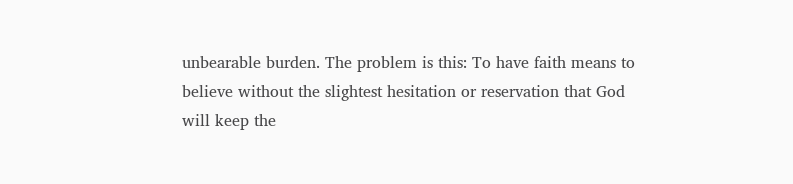unbearable burden. The problem is this: To have faith means to believe without the slightest hesitation or reservation that God will keep the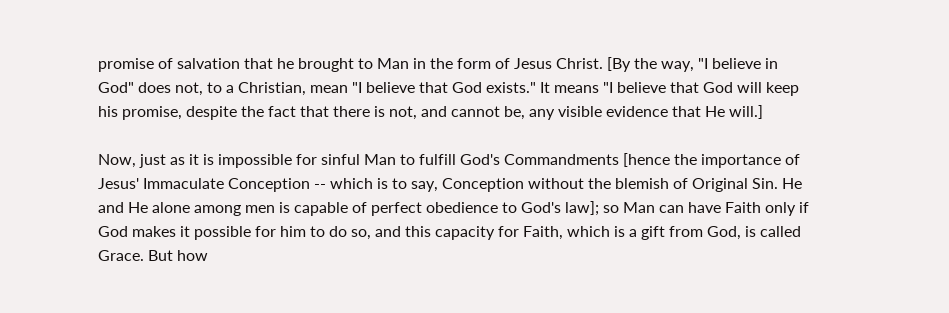promise of salvation that he brought to Man in the form of Jesus Christ. [By the way, "I believe in God" does not, to a Christian, mean "I believe that God exists." It means "I believe that God will keep his promise, despite the fact that there is not, and cannot be, any visible evidence that He will.]

Now, just as it is impossible for sinful Man to fulfill God's Commandments [hence the importance of Jesus' Immaculate Conception -- which is to say, Conception without the blemish of Original Sin. He and He alone among men is capable of perfect obedience to God's law]; so Man can have Faith only if God makes it possible for him to do so, and this capacity for Faith, which is a gift from God, is called Grace. But how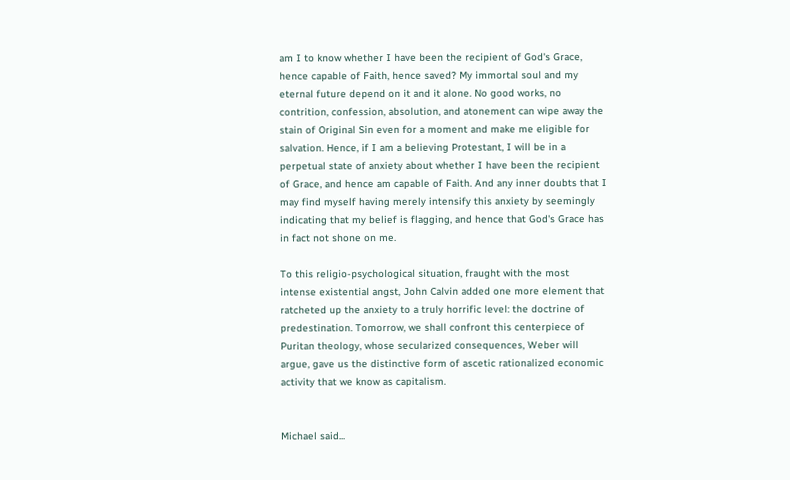am I to know whether I have been the recipient of God's Grace, hence capable of Faith, hence saved? My immortal soul and my eternal future depend on it and it alone. No good works, no contrition, confession, absolution, and atonement can wipe away the stain of Original Sin even for a moment and make me eligible for salvation. Hence, if I am a believing Protestant, I will be in a perpetual state of anxiety about whether I have been the recipient of Grace, and hence am capable of Faith. And any inner doubts that I may find myself having merely intensify this anxiety by seemingly indicating that my belief is flagging, and hence that God's Grace has in fact not shone on me.

To this religio-psychological situation, fraught with the most intense existential angst, John Calvin added one more element that ratcheted up the anxiety to a truly horrific level: the doctrine of predestination. Tomorrow, we shall confront this centerpiece of Puritan theology, whose secularized consequences, Weber will argue, gave us the distinctive form of ascetic rationalized economic activity that we know as capitalism.


Michael said...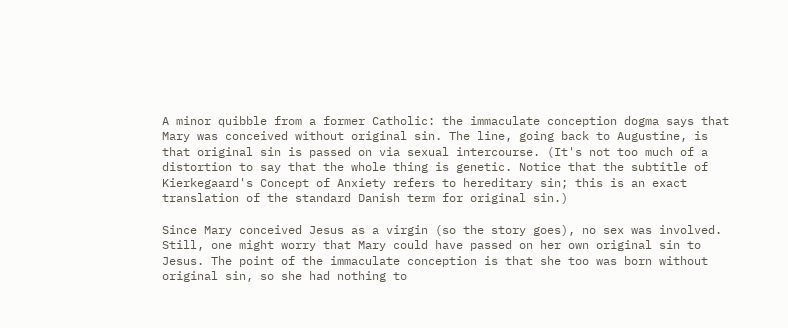A minor quibble from a former Catholic: the immaculate conception dogma says that Mary was conceived without original sin. The line, going back to Augustine, is that original sin is passed on via sexual intercourse. (It's not too much of a distortion to say that the whole thing is genetic. Notice that the subtitle of Kierkegaard's Concept of Anxiety refers to hereditary sin; this is an exact translation of the standard Danish term for original sin.)

Since Mary conceived Jesus as a virgin (so the story goes), no sex was involved. Still, one might worry that Mary could have passed on her own original sin to Jesus. The point of the immaculate conception is that she too was born without original sin, so she had nothing to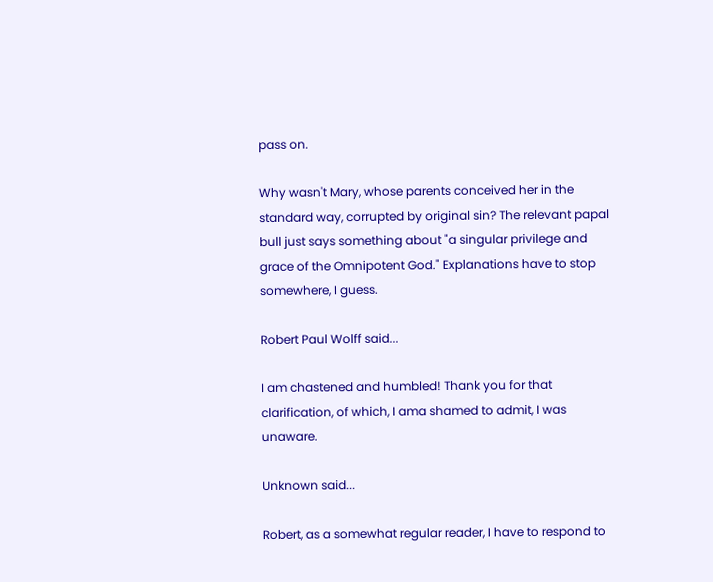pass on.

Why wasn't Mary, whose parents conceived her in the standard way, corrupted by original sin? The relevant papal bull just says something about "a singular privilege and grace of the Omnipotent God." Explanations have to stop somewhere, I guess.

Robert Paul Wolff said...

I am chastened and humbled! Thank you for that clarification, of which, I ama shamed to admit, I was unaware.

Unknown said...

Robert, as a somewhat regular reader, I have to respond to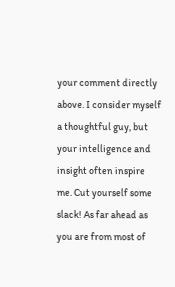your comment directly above. I consider myself a thoughtful guy, but your intelligence and insight often inspire me. Cut yourself some slack! As far ahead as you are from most of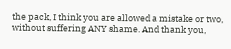the pack, I think you are allowed a mistake or two, without suffering ANY shame. And thank you,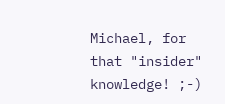Michael, for that "insider" knowledge! ;-)